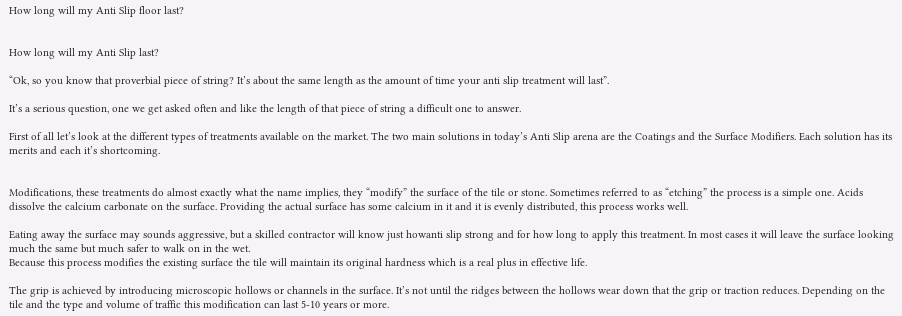How long will my Anti Slip floor last?


How long will my Anti Slip last?

“Ok, so you know that proverbial piece of string? It’s about the same length as the amount of time your anti slip treatment will last”.

It’s a serious question, one we get asked often and like the length of that piece of string a difficult one to answer.

First of all let’s look at the different types of treatments available on the market. The two main solutions in today’s Anti Slip arena are the Coatings and the Surface Modifiers. Each solution has its merits and each it’s shortcoming.


Modifications, these treatments do almost exactly what the name implies, they “modify” the surface of the tile or stone. Sometimes referred to as “etching” the process is a simple one. Acids dissolve the calcium carbonate on the surface. Providing the actual surface has some calcium in it and it is evenly distributed, this process works well.

Eating away the surface may sounds aggressive, but a skilled contractor will know just howanti slip strong and for how long to apply this treatment. In most cases it will leave the surface looking much the same but much safer to walk on in the wet.
Because this process modifies the existing surface the tile will maintain its original hardness which is a real plus in effective life.

The grip is achieved by introducing microscopic hollows or channels in the surface. It’s not until the ridges between the hollows wear down that the grip or traction reduces. Depending on the tile and the type and volume of traffic this modification can last 5-10 years or more.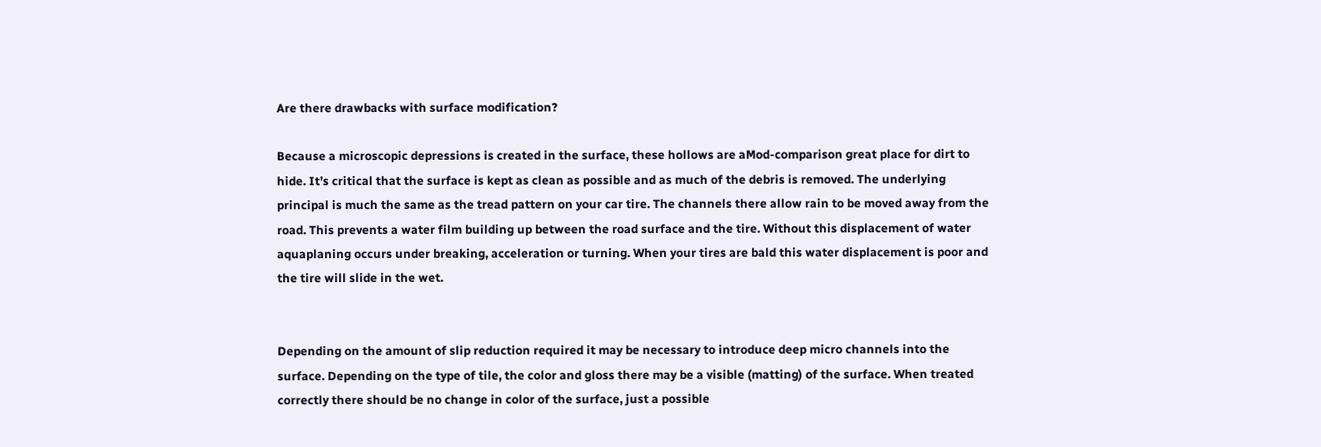Are there drawbacks with surface modification?

Because a microscopic depressions is created in the surface, these hollows are aMod-comparison great place for dirt to hide. It’s critical that the surface is kept as clean as possible and as much of the debris is removed. The underlying principal is much the same as the tread pattern on your car tire. The channels there allow rain to be moved away from the road. This prevents a water film building up between the road surface and the tire. Without this displacement of water aquaplaning occurs under breaking, acceleration or turning. When your tires are bald this water displacement is poor and the tire will slide in the wet.


Depending on the amount of slip reduction required it may be necessary to introduce deep micro channels into the surface. Depending on the type of tile, the color and gloss there may be a visible (matting) of the surface. When treated correctly there should be no change in color of the surface, just a possible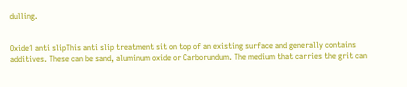dulling.


Oxide1 anti slipThis anti slip treatment sit on top of an existing surface and generally contains additives. These can be sand, aluminum oxide or Carborundum. The medium that carries the grit can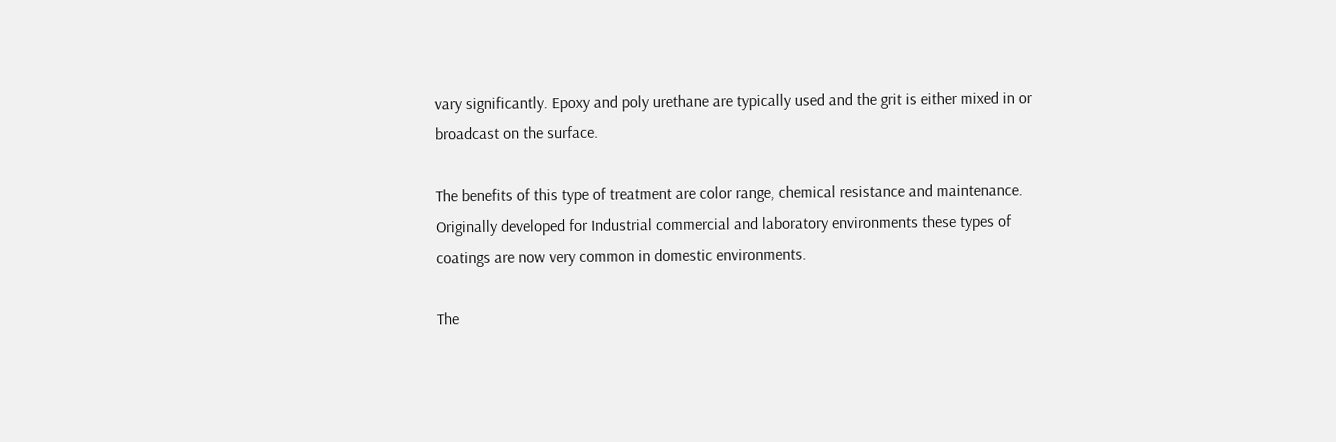vary significantly. Epoxy and poly urethane are typically used and the grit is either mixed in or broadcast on the surface.

The benefits of this type of treatment are color range, chemical resistance and maintenance. Originally developed for Industrial commercial and laboratory environments these types of coatings are now very common in domestic environments.

The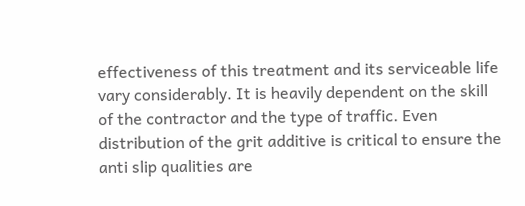effectiveness of this treatment and its serviceable life vary considerably. It is heavily dependent on the skill of the contractor and the type of traffic. Even distribution of the grit additive is critical to ensure the anti slip qualities are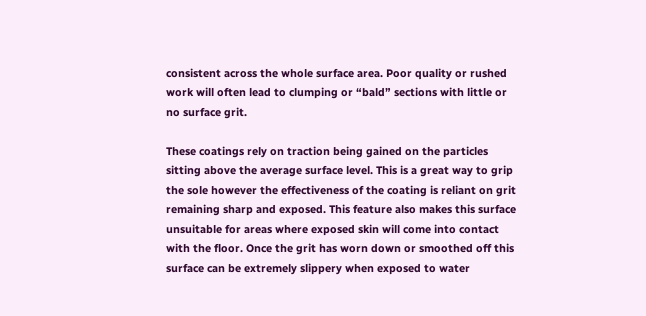consistent across the whole surface area. Poor quality or rushed work will often lead to clumping or “bald” sections with little or no surface grit.

These coatings rely on traction being gained on the particles sitting above the average surface level. This is a great way to grip the sole however the effectiveness of the coating is reliant on grit remaining sharp and exposed. This feature also makes this surface unsuitable for areas where exposed skin will come into contact with the floor. Once the grit has worn down or smoothed off this surface can be extremely slippery when exposed to water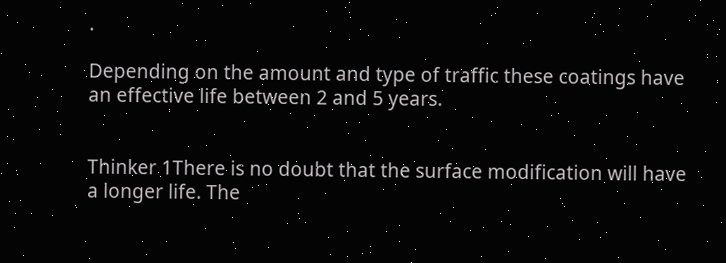.

Depending on the amount and type of traffic these coatings have an effective life between 2 and 5 years.


Thinker 1There is no doubt that the surface modification will have a longer life. The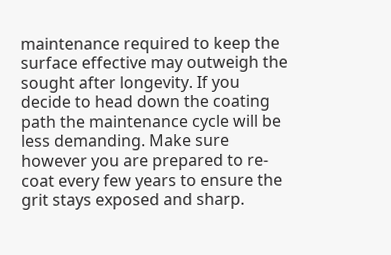maintenance required to keep the surface effective may outweigh the sought after longevity. If you decide to head down the coating path the maintenance cycle will be less demanding. Make sure however you are prepared to re-coat every few years to ensure the grit stays exposed and sharp.